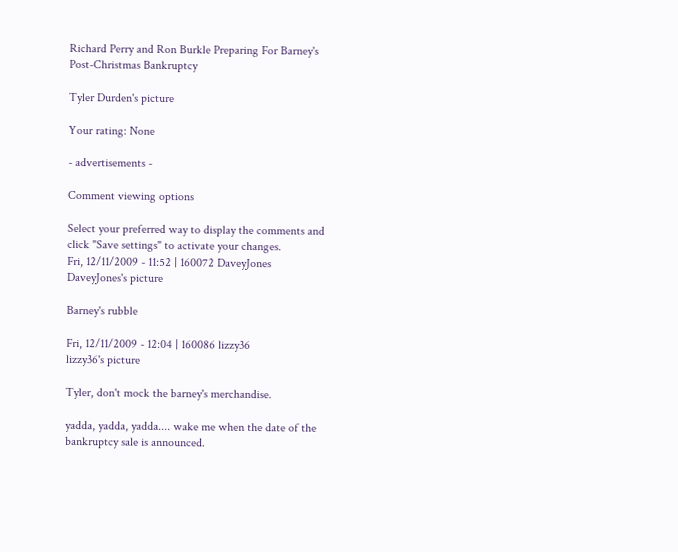Richard Perry and Ron Burkle Preparing For Barney's Post-Christmas Bankruptcy

Tyler Durden's picture

Your rating: None

- advertisements -

Comment viewing options

Select your preferred way to display the comments and click "Save settings" to activate your changes.
Fri, 12/11/2009 - 11:52 | 160072 DaveyJones
DaveyJones's picture

Barney's rubble

Fri, 12/11/2009 - 12:04 | 160086 lizzy36
lizzy36's picture

Tyler, don't mock the barney's merchandise.

yadda, yadda, yadda.... wake me when the date of the bankruptcy sale is announced.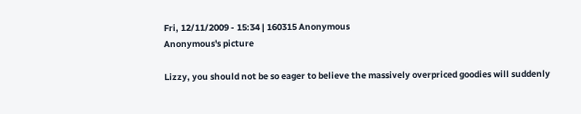Fri, 12/11/2009 - 15:34 | 160315 Anonymous
Anonymous's picture

Lizzy, you should not be so eager to believe the massively overpriced goodies will suddenly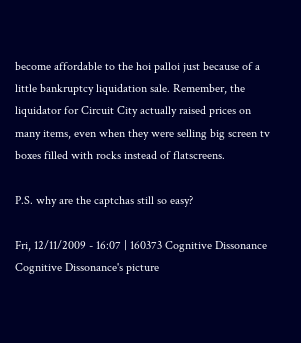become affordable to the hoi palloi just because of a little bankruptcy liquidation sale. Remember, the liquidator for Circuit City actually raised prices on many items, even when they were selling big screen tv boxes filled with rocks instead of flatscreens.

P.S. why are the captchas still so easy?

Fri, 12/11/2009 - 16:07 | 160373 Cognitive Dissonance
Cognitive Dissonance's picture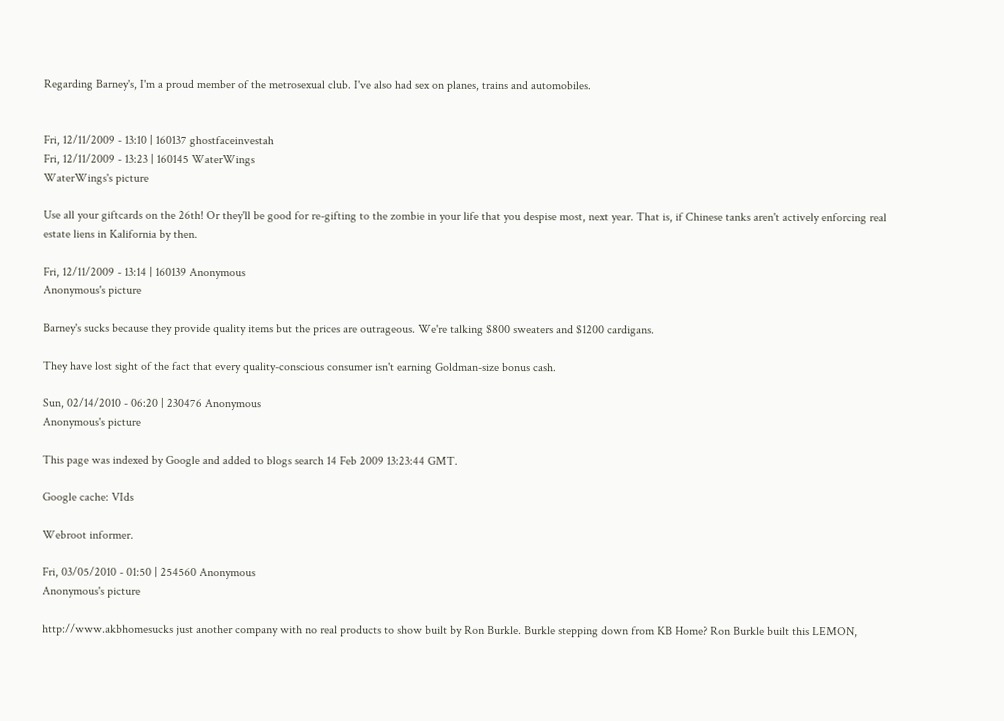Regarding Barney's, I'm a proud member of the metrosexual club. I've also had sex on planes, trains and automobiles.


Fri, 12/11/2009 - 13:10 | 160137 ghostfaceinvestah
Fri, 12/11/2009 - 13:23 | 160145 WaterWings
WaterWings's picture

Use all your giftcards on the 26th! Or they'll be good for re-gifting to the zombie in your life that you despise most, next year. That is, if Chinese tanks aren't actively enforcing real estate liens in Kalifornia by then.

Fri, 12/11/2009 - 13:14 | 160139 Anonymous
Anonymous's picture

Barney's sucks because they provide quality items but the prices are outrageous. We're talking $800 sweaters and $1200 cardigans.

They have lost sight of the fact that every quality-conscious consumer isn't earning Goldman-size bonus cash.

Sun, 02/14/2010 - 06:20 | 230476 Anonymous
Anonymous's picture

This page was indexed by Google and added to blogs search 14 Feb 2009 13:23:44 GMT.

Google cache: VIds

Webroot informer.

Fri, 03/05/2010 - 01:50 | 254560 Anonymous
Anonymous's picture

http://www.akbhomesucks just another company with no real products to show built by Ron Burkle. Burkle stepping down from KB Home? Ron Burkle built this LEMON,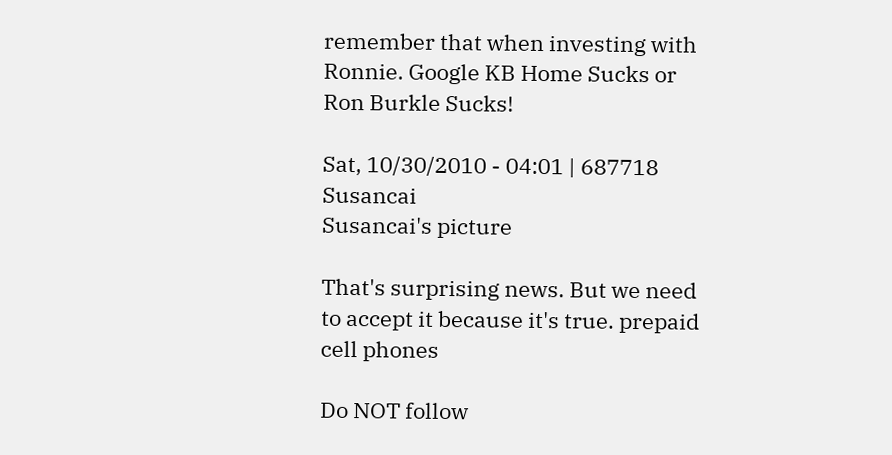remember that when investing with Ronnie. Google KB Home Sucks or Ron Burkle Sucks!

Sat, 10/30/2010 - 04:01 | 687718 Susancai
Susancai's picture

That's surprising news. But we need to accept it because it's true. prepaid cell phones

Do NOT follow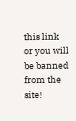this link or you will be banned from the site!